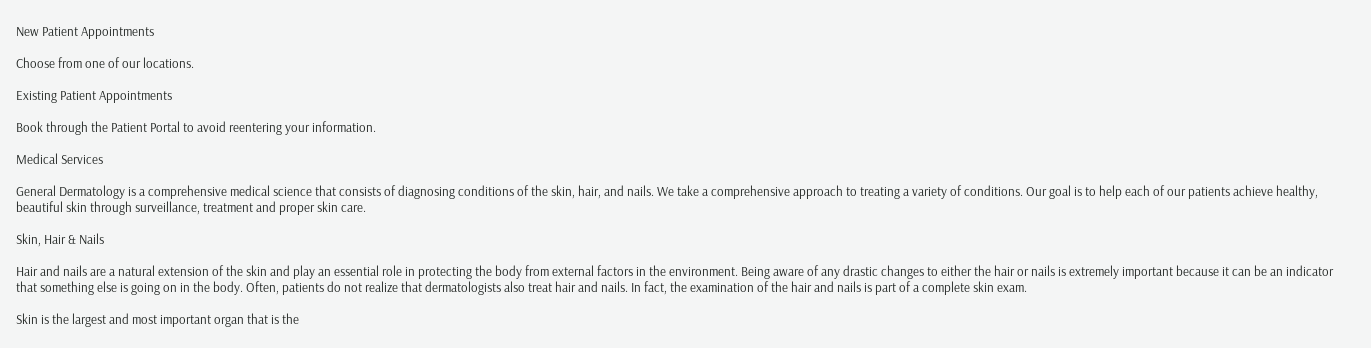New Patient Appointments

Choose from one of our locations.

Existing Patient Appointments

Book through the Patient Portal to avoid reentering your information.

Medical Services

General Dermatology is a comprehensive medical science that consists of diagnosing conditions of the skin, hair, and nails. We take a comprehensive approach to treating a variety of conditions. Our goal is to help each of our patients achieve healthy, beautiful skin through surveillance, treatment and proper skin care.

Skin, Hair & Nails

Hair and nails are a natural extension of the skin and play an essential role in protecting the body from external factors in the environment. Being aware of any drastic changes to either the hair or nails is extremely important because it can be an indicator that something else is going on in the body. Often, patients do not realize that dermatologists also treat hair and nails. In fact, the examination of the hair and nails is part of a complete skin exam.

Skin is the largest and most important organ that is the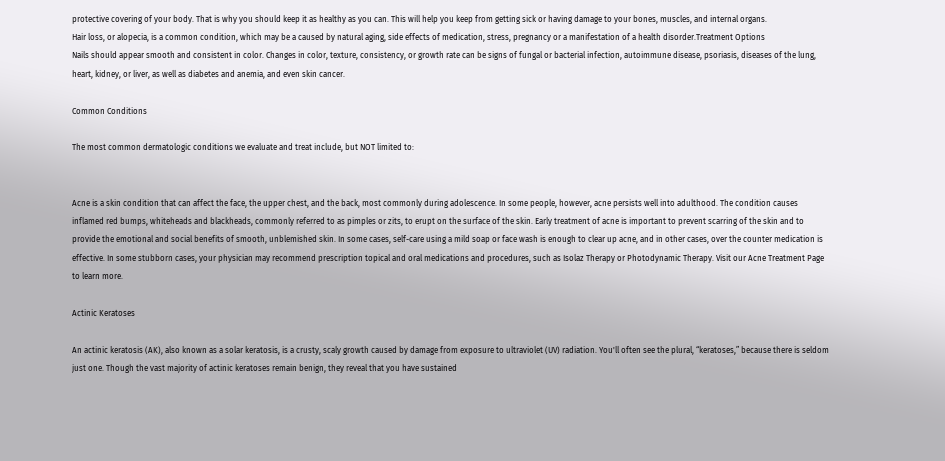protective covering of your body. That is why you should keep it as healthy as you can. This will help you keep from getting sick or having damage to your bones, muscles, and internal organs.
Hair loss, or alopecia, is a common condition, which may be a caused by natural aging, side effects of medication, stress, pregnancy or a manifestation of a health disorder.Treatment Options
Nails should appear smooth and consistent in color. Changes in color, texture, consistency, or growth rate can be signs of fungal or bacterial infection, autoimmune disease, psoriasis, diseases of the lung, heart, kidney, or liver, as well as diabetes and anemia, and even skin cancer.

Common Conditions

The most common dermatologic conditions we evaluate and treat include, but NOT limited to:


Acne is a skin condition that can affect the face, the upper chest, and the back, most commonly during adolescence. In some people, however, acne persists well into adulthood. The condition causes inflamed red bumps, whiteheads and blackheads, commonly referred to as pimples or zits, to erupt on the surface of the skin. Early treatment of acne is important to prevent scarring of the skin and to provide the emotional and social benefits of smooth, unblemished skin. In some cases, self-care using a mild soap or face wash is enough to clear up acne, and in other cases, over the counter medication is effective. In some stubborn cases, your physician may recommend prescription topical and oral medications and procedures, such as Isolaz Therapy or Photodynamic Therapy. Visit our Acne Treatment Page to learn more.

Actinic Keratoses

An actinic keratosis (AK), also known as a solar keratosis, is a crusty, scaly growth caused by damage from exposure to ultraviolet (UV) radiation. You'll often see the plural, “keratoses,” because there is seldom just one. Though the vast majority of actinic keratoses remain benign, they reveal that you have sustained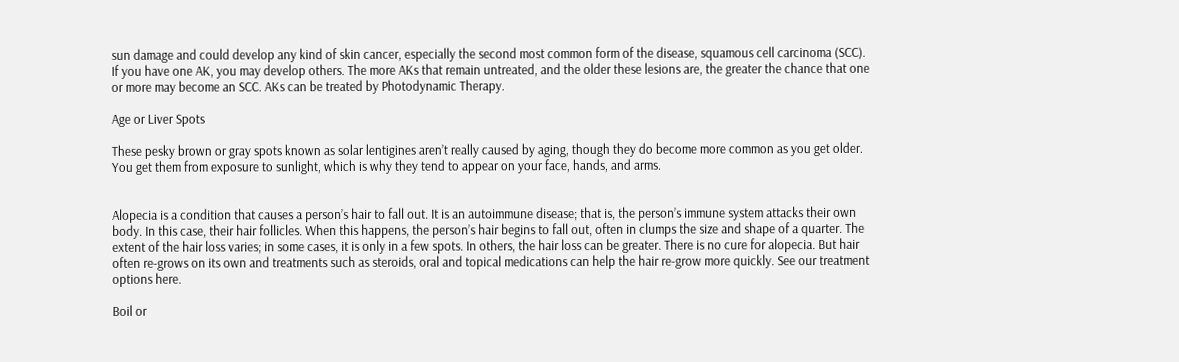sun damage and could develop any kind of skin cancer, especially the second most common form of the disease, squamous cell carcinoma (SCC). If you have one AK, you may develop others. The more AKs that remain untreated, and the older these lesions are, the greater the chance that one or more may become an SCC. AKs can be treated by Photodynamic Therapy.

Age or Liver Spots

These pesky brown or gray spots known as solar lentigines aren’t really caused by aging, though they do become more common as you get older. You get them from exposure to sunlight, which is why they tend to appear on your face, hands, and arms.


Alopecia is a condition that causes a person’s hair to fall out. It is an autoimmune disease; that is, the person’s immune system attacks their own body. In this case, their hair follicles. When this happens, the person’s hair begins to fall out, often in clumps the size and shape of a quarter. The extent of the hair loss varies; in some cases, it is only in a few spots. In others, the hair loss can be greater. There is no cure for alopecia. But hair often re-grows on its own and treatments such as steroids, oral and topical medications can help the hair re-grow more quickly. See our treatment options here.

Boil or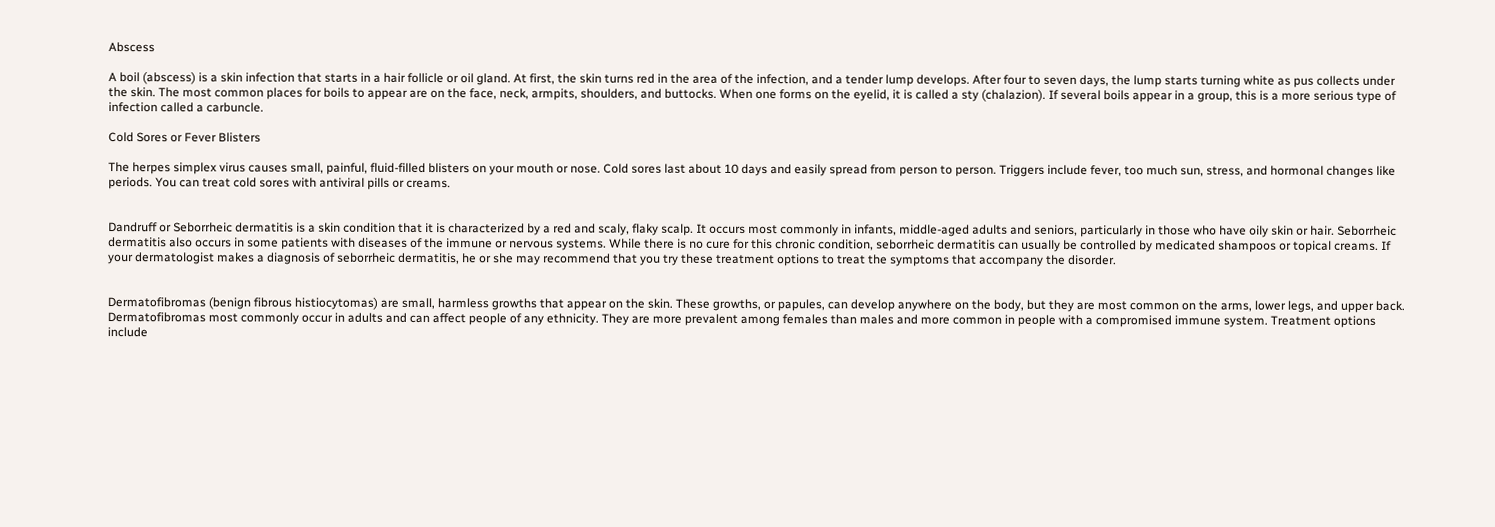Abscess

A boil (abscess) is a skin infection that starts in a hair follicle or oil gland. At first, the skin turns red in the area of the infection, and a tender lump develops. After four to seven days, the lump starts turning white as pus collects under the skin. The most common places for boils to appear are on the face, neck, armpits, shoulders, and buttocks. When one forms on the eyelid, it is called a sty (chalazion). If several boils appear in a group, this is a more serious type of infection called a carbuncle.

Cold Sores or Fever Blisters

The herpes simplex virus causes small, painful, fluid-filled blisters on your mouth or nose. Cold sores last about 10 days and easily spread from person to person. Triggers include fever, too much sun, stress, and hormonal changes like periods. You can treat cold sores with antiviral pills or creams.


Dandruff or Seborrheic dermatitis is a skin condition that it is characterized by a red and scaly, flaky scalp. It occurs most commonly in infants, middle-aged adults and seniors, particularly in those who have oily skin or hair. Seborrheic dermatitis also occurs in some patients with diseases of the immune or nervous systems. While there is no cure for this chronic condition, seborrheic dermatitis can usually be controlled by medicated shampoos or topical creams. If your dermatologist makes a diagnosis of seborrheic dermatitis, he or she may recommend that you try these treatment options to treat the symptoms that accompany the disorder.


Dermatofibromas (benign fibrous histiocytomas) are small, harmless growths that appear on the skin. These growths, or papules, can develop anywhere on the body, but they are most common on the arms, lower legs, and upper back. Dermatofibromas most commonly occur in adults and can affect people of any ethnicity. They are more prevalent among females than males and more common in people with a compromised immune system. Treatment options include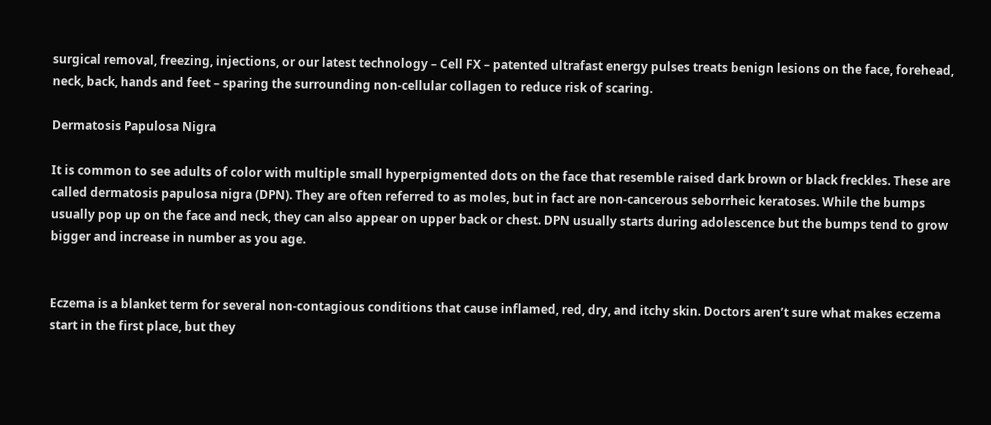surgical removal, freezing, injections, or our latest technology – Cell FX – patented ultrafast energy pulses treats benign lesions on the face, forehead, neck, back, hands and feet – sparing the surrounding non-cellular collagen to reduce risk of scaring.

Dermatosis Papulosa Nigra

It is common to see adults of color with multiple small hyperpigmented dots on the face that resemble raised dark brown or black freckles. These are called dermatosis papulosa nigra (DPN). They are often referred to as moles, but in fact are non-cancerous seborrheic keratoses. While the bumps usually pop up on the face and neck, they can also appear on upper back or chest. DPN usually starts during adolescence but the bumps tend to grow bigger and increase in number as you age.


Eczema is a blanket term for several non-contagious conditions that cause inflamed, red, dry, and itchy skin. Doctors aren’t sure what makes eczema start in the first place, but they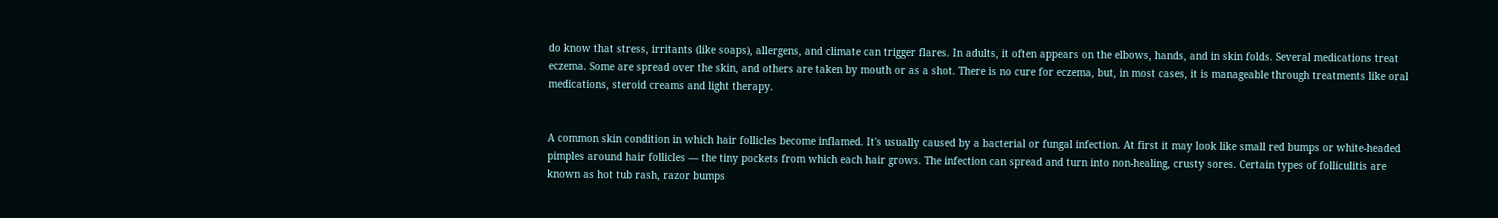do know that stress, irritants (like soaps), allergens, and climate can trigger flares. In adults, it often appears on the elbows, hands, and in skin folds. Several medications treat eczema. Some are spread over the skin, and others are taken by mouth or as a shot. There is no cure for eczema, but, in most cases, it is manageable through treatments like oral medications, steroid creams and light therapy.


A common skin condition in which hair follicles become inflamed. It's usually caused by a bacterial or fungal infection. At first it may look like small red bumps or white-headed pimples around hair follicles — the tiny pockets from which each hair grows. The infection can spread and turn into non-healing, crusty sores. Certain types of folliculitis are known as hot tub rash, razor bumps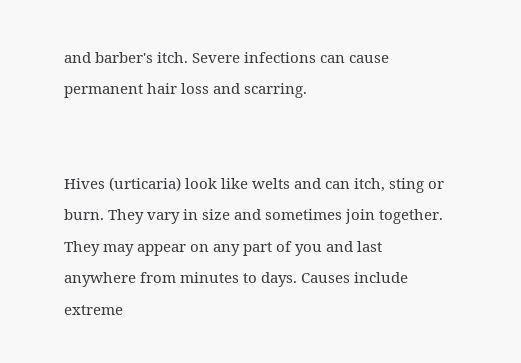and barber's itch. Severe infections can cause permanent hair loss and scarring.


Hives (urticaria) look like welts and can itch, sting or burn. They vary in size and sometimes join together. They may appear on any part of you and last anywhere from minutes to days. Causes include extreme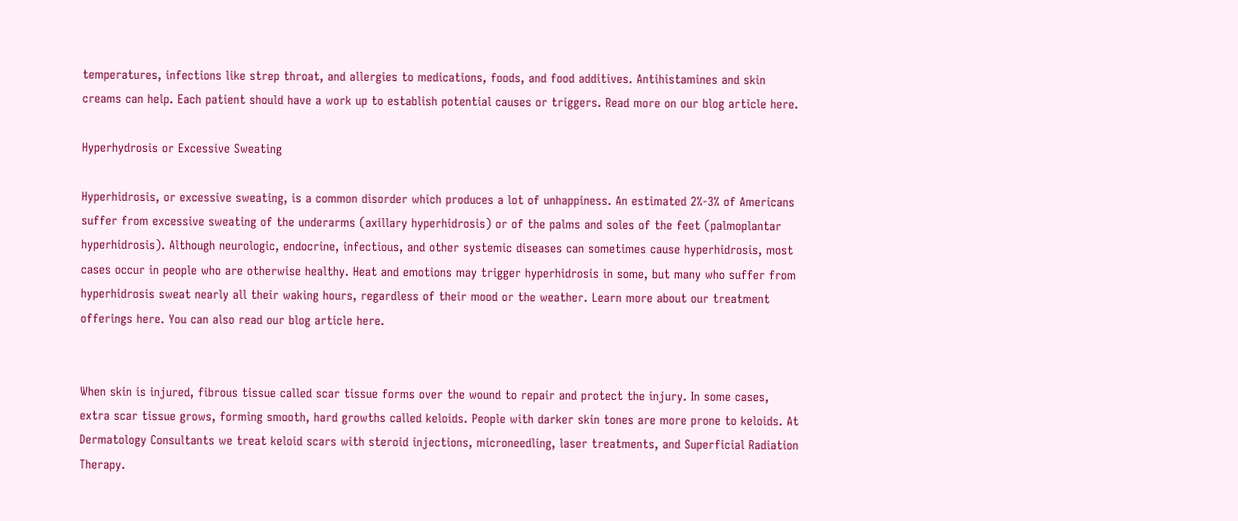temperatures, infections like strep throat, and allergies to medications, foods, and food additives. Antihistamines and skin creams can help. Each patient should have a work up to establish potential causes or triggers. Read more on our blog article here.

Hyperhydrosis or Excessive Sweating

Hyperhidrosis, or excessive sweating, is a common disorder which produces a lot of unhappiness. An estimated 2%-3% of Americans suffer from excessive sweating of the underarms (axillary hyperhidrosis) or of the palms and soles of the feet (palmoplantar hyperhidrosis). Although neurologic, endocrine, infectious, and other systemic diseases can sometimes cause hyperhidrosis, most cases occur in people who are otherwise healthy. Heat and emotions may trigger hyperhidrosis in some, but many who suffer from hyperhidrosis sweat nearly all their waking hours, regardless of their mood or the weather. Learn more about our treatment offerings here. You can also read our blog article here.


When skin is injured, fibrous tissue called scar tissue forms over the wound to repair and protect the injury. In some cases, extra scar tissue grows, forming smooth, hard growths called keloids. People with darker skin tones are more prone to keloids. At Dermatology Consultants we treat keloid scars with steroid injections, microneedling, laser treatments, and Superficial Radiation Therapy.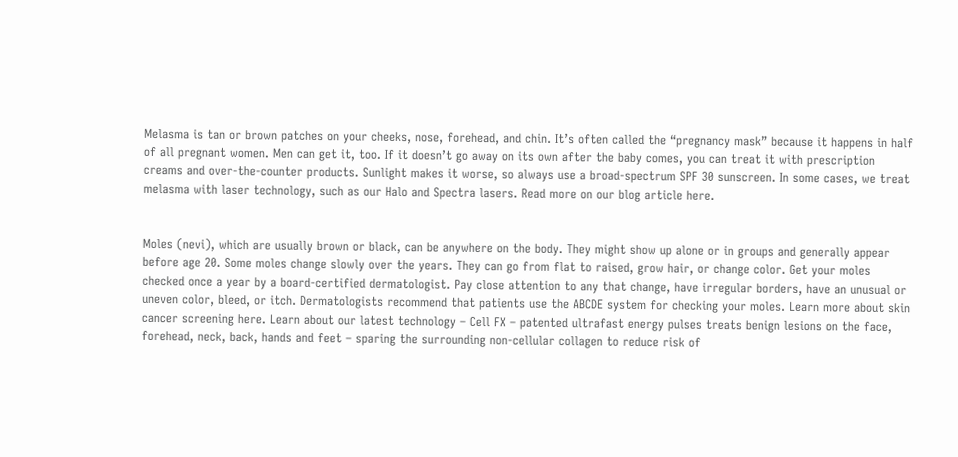Melasma is tan or brown patches on your cheeks, nose, forehead, and chin. It’s often called the “pregnancy mask” because it happens in half of all pregnant women. Men can get it, too. If it doesn’t go away on its own after the baby comes, you can treat it with prescription creams and over-the-counter products. Sunlight makes it worse, so always use a broad-spectrum SPF 30 sunscreen. In some cases, we treat melasma with laser technology, such as our Halo and Spectra lasers. Read more on our blog article here.


Moles (nevi), which are usually brown or black, can be anywhere on the body. They might show up alone or in groups and generally appear before age 20. Some moles change slowly over the years. They can go from flat to raised, grow hair, or change color. Get your moles checked once a year by a board-certified dermatologist. Pay close attention to any that change, have irregular borders, have an unusual or uneven color, bleed, or itch. Dermatologists recommend that patients use the ABCDE system for checking your moles. Learn more about skin cancer screening here. Learn about our latest technology – Cell FX – patented ultrafast energy pulses treats benign lesions on the face, forehead, neck, back, hands and feet – sparing the surrounding non-cellular collagen to reduce risk of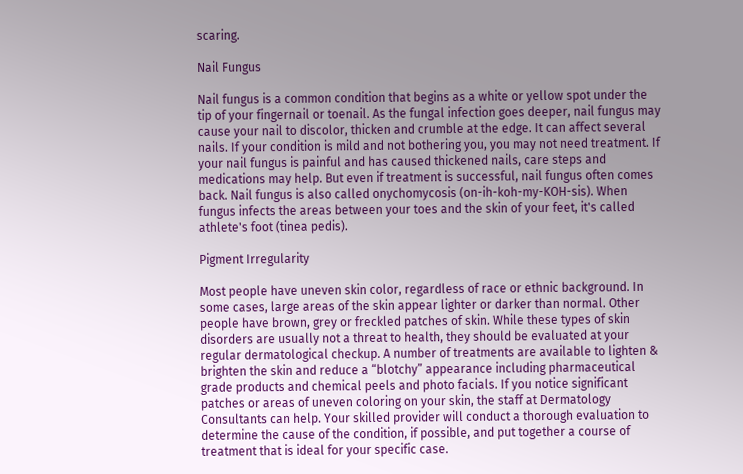scaring.

Nail Fungus

Nail fungus is a common condition that begins as a white or yellow spot under the tip of your fingernail or toenail. As the fungal infection goes deeper, nail fungus may cause your nail to discolor, thicken and crumble at the edge. It can affect several nails. If your condition is mild and not bothering you, you may not need treatment. If your nail fungus is painful and has caused thickened nails, care steps and medications may help. But even if treatment is successful, nail fungus often comes back. Nail fungus is also called onychomycosis (on-ih-koh-my-KOH-sis). When fungus infects the areas between your toes and the skin of your feet, it's called athlete's foot (tinea pedis).

Pigment Irregularity

Most people have uneven skin color, regardless of race or ethnic background. In some cases, large areas of the skin appear lighter or darker than normal. Other people have brown, grey or freckled patches of skin. While these types of skin disorders are usually not a threat to health, they should be evaluated at your regular dermatological checkup. A number of treatments are available to lighten & brighten the skin and reduce a “blotchy” appearance including pharmaceutical grade products and chemical peels and photo facials. If you notice significant patches or areas of uneven coloring on your skin, the staff at Dermatology Consultants can help. Your skilled provider will conduct a thorough evaluation to determine the cause of the condition, if possible, and put together a course of treatment that is ideal for your specific case.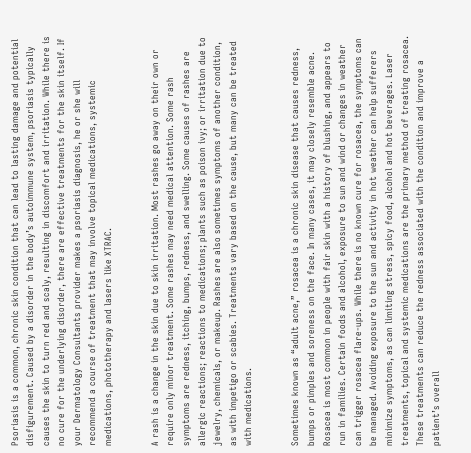Psoriasis is a common, chronic skin condition that can lead to lasting damage and potential disfigurement. Caused by a disorder in the body’s autoimmune system, psoriasis typically causes the skin to turn red and scaly, resulting in discomfort and irritation. While there is no cure for the underlying disorder, there are effective treatments for the skin itself. If your Dermatology Consultants provider makes a psoriasis diagnosis, he or she will recommend a course of treatment that may involve topical medications, systemic medications, phototherapy and lasers like XTRAC.


A rash is a change in the skin due to skin irritation. Most rashes go away on their own or require only minor treatment. Some rashes may need medical attention. Some rash symptoms are redness, itching, bumps, redness, and swelling. Some causes of rashes are allergic reactions; reactions to medications; plants such as poison ivy; or irritation due to jewelry, chemicals, or makeup. Rashes are also sometimes symptoms of another condition, as with impetigo or scabies. Treatments vary based on the cause, but many can be treated with medications.


Sometimes known as “adult acne,” rosacea is a chronic skin disease that causes redness, bumps or pimples and soreness on the face. In many cases, it may closely resemble acne. Rosacea is most common in people with fair skin with a history of blushing, and appears to run in families. Certain foods and alcohol, exposure to sun and wind or changes in weather can trigger rosacea flare-ups. While there is no known cure for rosacea, the symptoms can be managed. Avoiding exposure to the sun and activity in hot weather can help sufferers minimize symptoms, as can limiting stress, spicy food, alcohol and hot beverages. Laser treatments, topical and systemic medications are the primary method of treating rosacea. These treatments can reduce the redness associated with the condition and improve a patient’s overall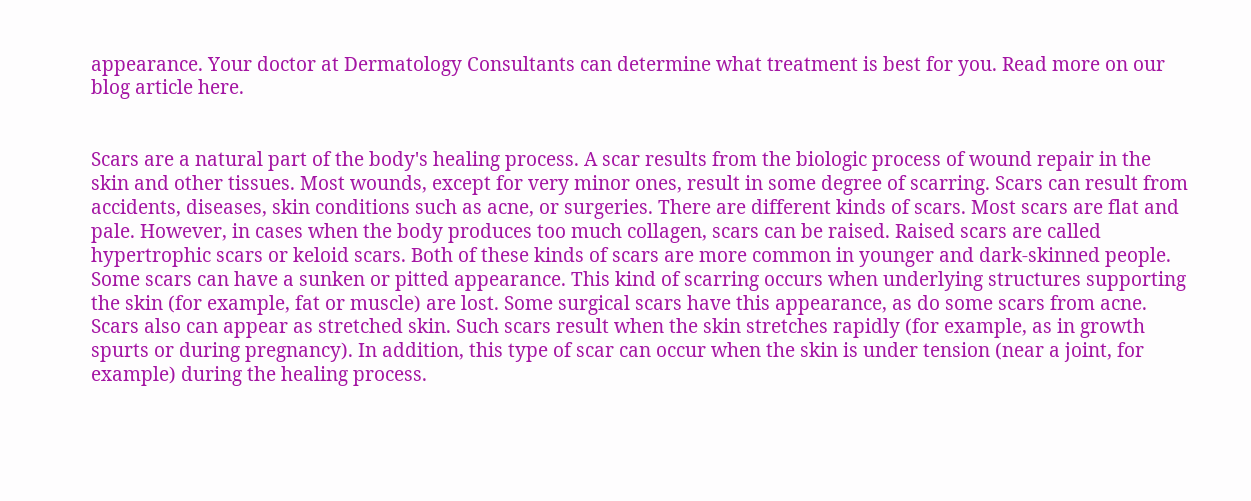appearance. Your doctor at Dermatology Consultants can determine what treatment is best for you. Read more on our blog article here.


Scars are a natural part of the body's healing process. A scar results from the biologic process of wound repair in the skin and other tissues. Most wounds, except for very minor ones, result in some degree of scarring. Scars can result from accidents, diseases, skin conditions such as acne, or surgeries. There are different kinds of scars. Most scars are flat and pale. However, in cases when the body produces too much collagen, scars can be raised. Raised scars are called hypertrophic scars or keloid scars. Both of these kinds of scars are more common in younger and dark-skinned people. Some scars can have a sunken or pitted appearance. This kind of scarring occurs when underlying structures supporting the skin (for example, fat or muscle) are lost. Some surgical scars have this appearance, as do some scars from acne. Scars also can appear as stretched skin. Such scars result when the skin stretches rapidly (for example, as in growth spurts or during pregnancy). In addition, this type of scar can occur when the skin is under tension (near a joint, for example) during the healing process.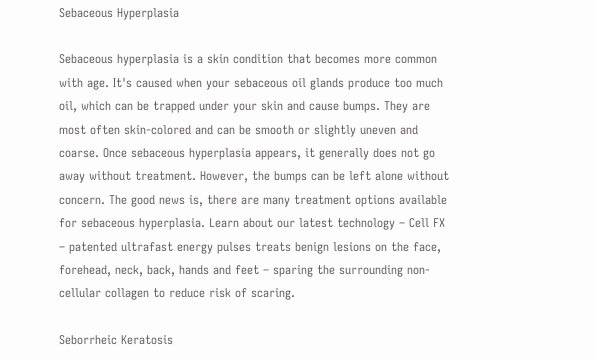Sebaceous Hyperplasia

Sebaceous hyperplasia is a skin condition that becomes more common with age. It's caused when your sebaceous oil glands produce too much oil, which can be trapped under your skin and cause bumps. They are most often skin-colored and can be smooth or slightly uneven and coarse. Once sebaceous hyperplasia appears, it generally does not go away without treatment. However, the bumps can be left alone without concern. The good news is, there are many treatment options available for sebaceous hyperplasia. Learn about our latest technology – Cell FX – patented ultrafast energy pulses treats benign lesions on the face, forehead, neck, back, hands and feet – sparing the surrounding non-cellular collagen to reduce risk of scaring.

Seborrheic Keratosis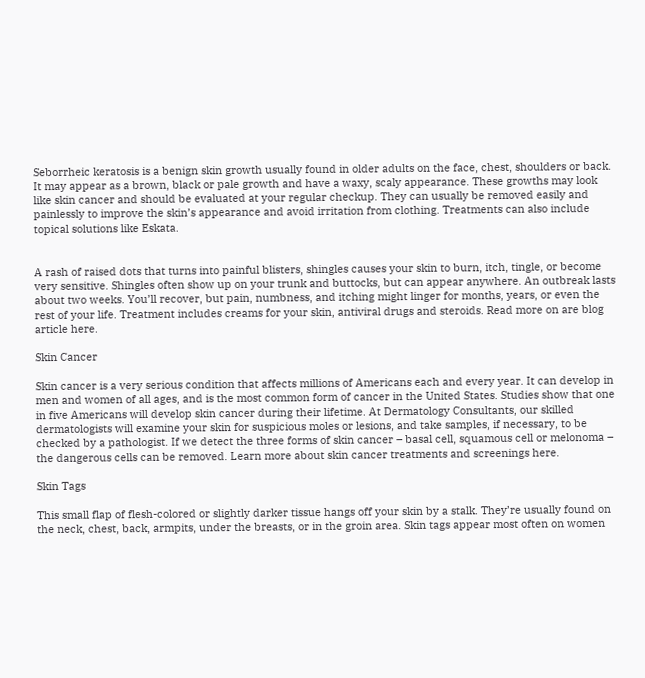Seborrheic keratosis is a benign skin growth usually found in older adults on the face, chest, shoulders or back. It may appear as a brown, black or pale growth and have a waxy, scaly appearance. These growths may look like skin cancer and should be evaluated at your regular checkup. They can usually be removed easily and painlessly to improve the skin’s appearance and avoid irritation from clothing. Treatments can also include topical solutions like Eskata.


A rash of raised dots that turns into painful blisters, shingles causes your skin to burn, itch, tingle, or become very sensitive. Shingles often show up on your trunk and buttocks, but can appear anywhere. An outbreak lasts about two weeks. You’ll recover, but pain, numbness, and itching might linger for months, years, or even the rest of your life. Treatment includes creams for your skin, antiviral drugs and steroids. Read more on are blog article here.

Skin Cancer

Skin cancer is a very serious condition that affects millions of Americans each and every year. It can develop in men and women of all ages, and is the most common form of cancer in the United States. Studies show that one in five Americans will develop skin cancer during their lifetime. At Dermatology Consultants, our skilled dermatologists will examine your skin for suspicious moles or lesions, and take samples, if necessary, to be checked by a pathologist. If we detect the three forms of skin cancer – basal cell, squamous cell or melonoma – the dangerous cells can be removed. Learn more about skin cancer treatments and screenings here.

Skin Tags

This small flap of flesh-colored or slightly darker tissue hangs off your skin by a stalk. They’re usually found on the neck, chest, back, armpits, under the breasts, or in the groin area. Skin tags appear most often on women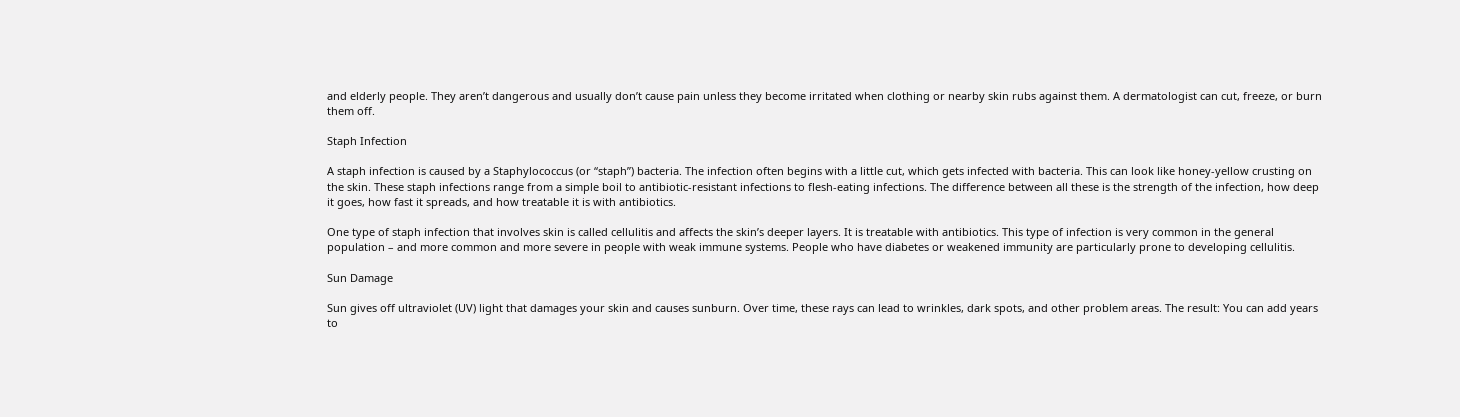and elderly people. They aren’t dangerous and usually don’t cause pain unless they become irritated when clothing or nearby skin rubs against them. A dermatologist can cut, freeze, or burn them off.

Staph Infection

A staph infection is caused by a Staphylococcus (or “staph”) bacteria. The infection often begins with a little cut, which gets infected with bacteria. This can look like honey-yellow crusting on the skin. These staph infections range from a simple boil to antibiotic-resistant infections to flesh-eating infections. The difference between all these is the strength of the infection, how deep it goes, how fast it spreads, and how treatable it is with antibiotics.

One type of staph infection that involves skin is called cellulitis and affects the skin’s deeper layers. It is treatable with antibiotics. This type of infection is very common in the general population – and more common and more severe in people with weak immune systems. People who have diabetes or weakened immunity are particularly prone to developing cellulitis.

Sun Damage

Sun gives off ultraviolet (UV) light that damages your skin and causes sunburn. Over time, these rays can lead to wrinkles, dark spots, and other problem areas. The result: You can add years to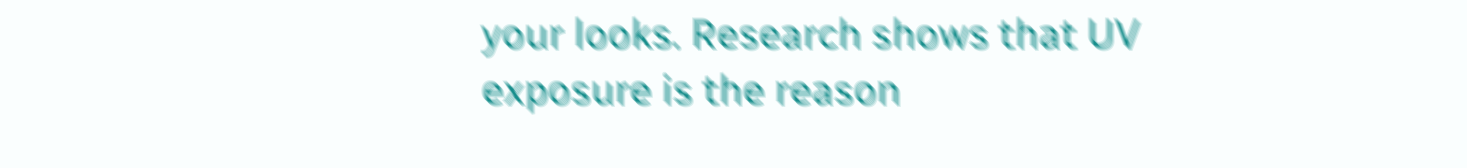your looks. Research shows that UV exposure is the reason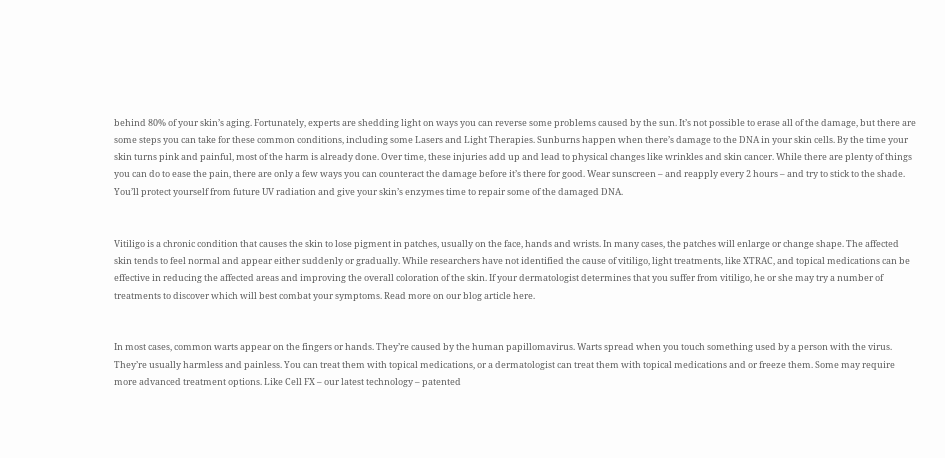behind 80% of your skin’s aging. Fortunately, experts are shedding light on ways you can reverse some problems caused by the sun. It’s not possible to erase all of the damage, but there are some steps you can take for these common conditions, including some Lasers and Light Therapies. Sunburns happen when there’s damage to the DNA in your skin cells. By the time your skin turns pink and painful, most of the harm is already done. Over time, these injuries add up and lead to physical changes like wrinkles and skin cancer. While there are plenty of things you can do to ease the pain, there are only a few ways you can counteract the damage before it’s there for good. Wear sunscreen – and reapply every 2 hours – and try to stick to the shade. You’ll protect yourself from future UV radiation and give your skin’s enzymes time to repair some of the damaged DNA.


Vitiligo is a chronic condition that causes the skin to lose pigment in patches, usually on the face, hands and wrists. In many cases, the patches will enlarge or change shape. The affected skin tends to feel normal and appear either suddenly or gradually. While researchers have not identified the cause of vitiligo, light treatments, like XTRAC, and topical medications can be effective in reducing the affected areas and improving the overall coloration of the skin. If your dermatologist determines that you suffer from vitiligo, he or she may try a number of treatments to discover which will best combat your symptoms. Read more on our blog article here.


In most cases, common warts appear on the fingers or hands. They’re caused by the human papillomavirus. Warts spread when you touch something used by a person with the virus. They’re usually harmless and painless. You can treat them with topical medications, or a dermatologist can treat them with topical medications and or freeze them. Some may require more advanced treatment options. Like Cell FX – our latest technology – patented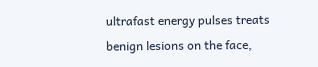ultrafast energy pulses treats benign lesions on the face,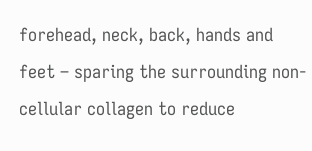forehead, neck, back, hands and feet – sparing the surrounding non-cellular collagen to reduce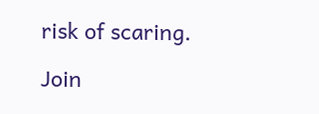risk of scaring.

Join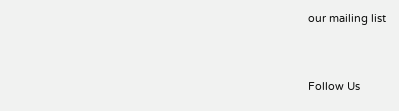our mailing list


Follow Us